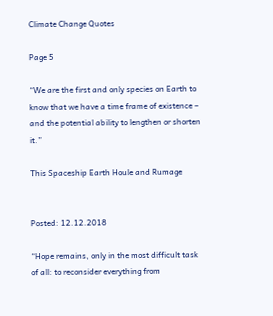Climate Change Quotes

Page 5

“We are the first and only species on Earth to know that we have a time frame of existence – and the potential ability to lengthen or shorten it.”

This Spaceship Earth Houle and Rumage


Posted: 12.12.2018

“Hope remains, only in the most difficult task of all: to reconsider everything from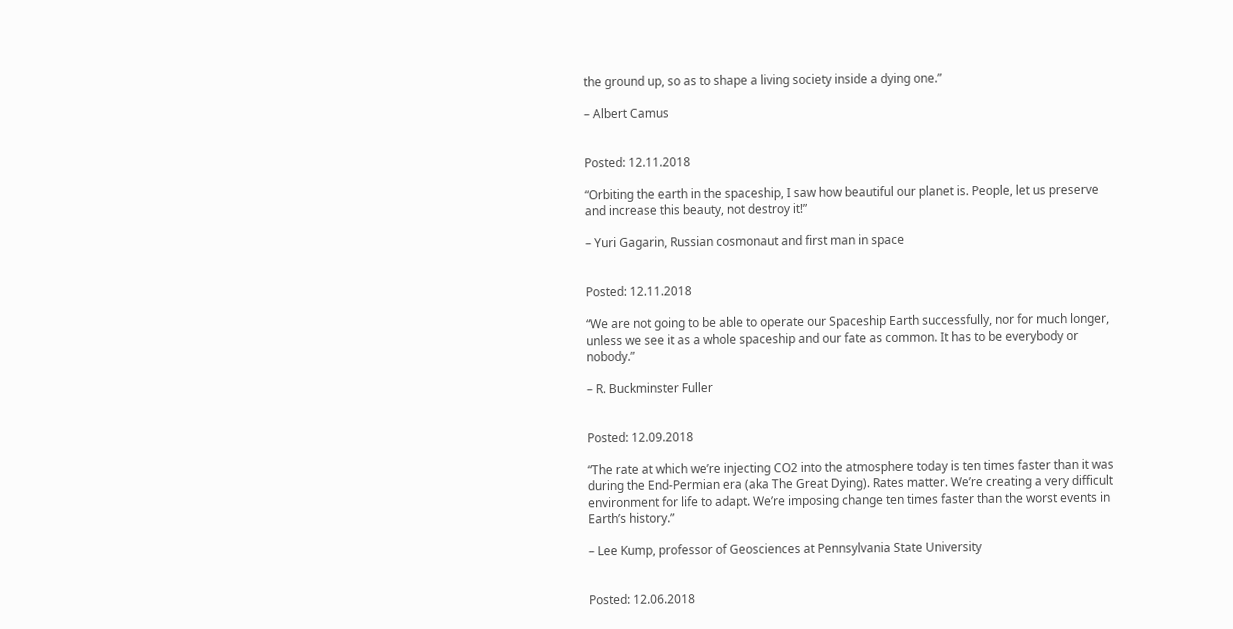the ground up, so as to shape a living society inside a dying one.”

– Albert Camus


Posted: 12.11.2018

“Orbiting the earth in the spaceship, I saw how beautiful our planet is. People, let us preserve and increase this beauty, not destroy it!”

– Yuri Gagarin, Russian cosmonaut and first man in space


Posted: 12.11.2018

“We are not going to be able to operate our Spaceship Earth successfully, nor for much longer, unless we see it as a whole spaceship and our fate as common. It has to be everybody or nobody.”

– R. Buckminster Fuller


Posted: 12.09.2018

“The rate at which we’re injecting CO2 into the atmosphere today is ten times faster than it was during the End-Permian era (aka The Great Dying). Rates matter. We’re creating a very difficult environment for life to adapt. We’re imposing change ten times faster than the worst events in Earth’s history.”

– Lee Kump, professor of Geosciences at Pennsylvania State University


Posted: 12.06.2018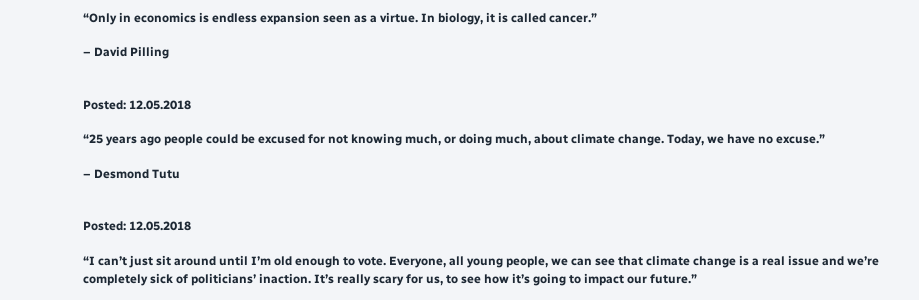“Only in economics is endless expansion seen as a virtue. In biology, it is called cancer.”

– David Pilling


Posted: 12.05.2018

“25 years ago people could be excused for not knowing much, or doing much, about climate change. Today, we have no excuse.”

– Desmond Tutu


Posted: 12.05.2018

“I can’t just sit around until I’m old enough to vote. Everyone, all young people, we can see that climate change is a real issue and we’re completely sick of politicians’ inaction. It’s really scary for us, to see how it’s going to impact our future.”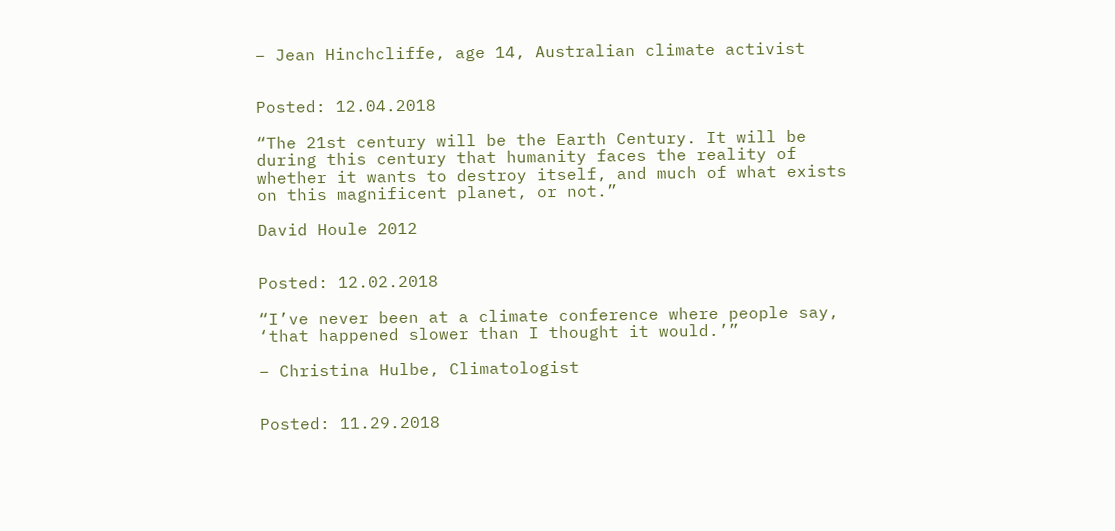– Jean Hinchcliffe, age 14, Australian climate activist


Posted: 12.04.2018

“The 21st century will be the Earth Century. It will be during this century that humanity faces the reality of whether it wants to destroy itself, and much of what exists on this magnificent planet, or not.”

David Houle 2012


Posted: 12.02.2018

“I’ve never been at a climate conference where people say, ‘that happened slower than I thought it would.’”

– Christina Hulbe, Climatologist


Posted: 11.29.2018